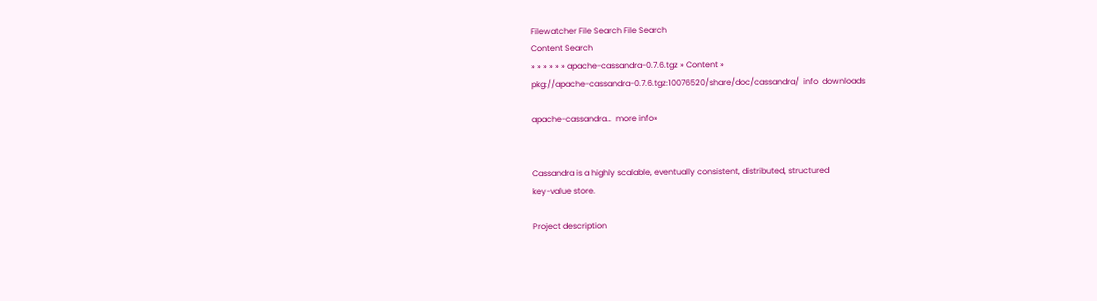Filewatcher File Search File Search
Content Search
» » » » » » apache-cassandra-0.7.6.tgz » Content »
pkg://apache-cassandra-0.7.6.tgz:10076520/share/doc/cassandra/  info  downloads

apache-cassandra…  more info»


Cassandra is a highly scalable, eventually consistent, distributed, structured
key-value store.

Project description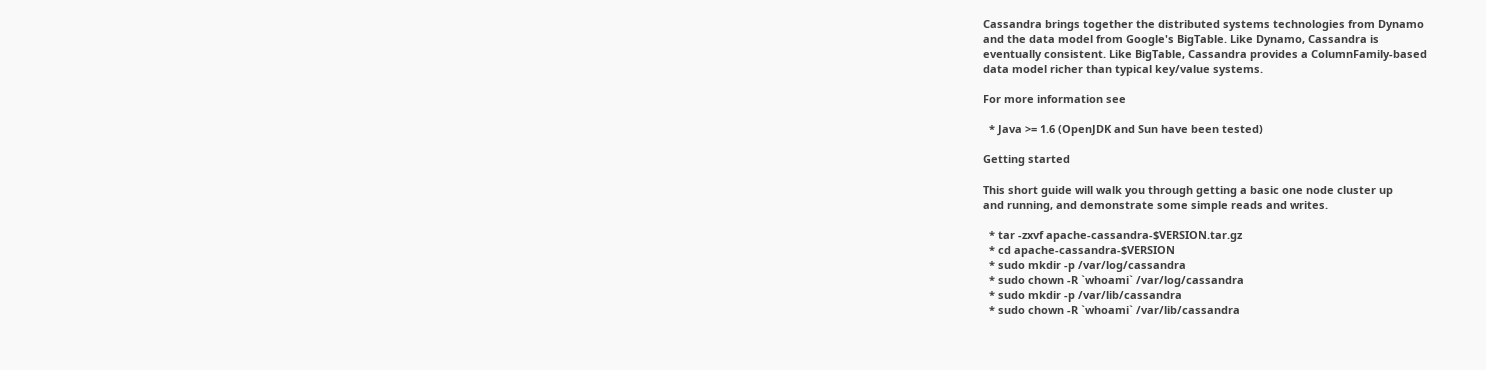Cassandra brings together the distributed systems technologies from Dynamo
and the data model from Google's BigTable. Like Dynamo, Cassandra is
eventually consistent. Like BigTable, Cassandra provides a ColumnFamily-based
data model richer than typical key/value systems.

For more information see

  * Java >= 1.6 (OpenJDK and Sun have been tested)

Getting started

This short guide will walk you through getting a basic one node cluster up
and running, and demonstrate some simple reads and writes.

  * tar -zxvf apache-cassandra-$VERSION.tar.gz
  * cd apache-cassandra-$VERSION
  * sudo mkdir -p /var/log/cassandra
  * sudo chown -R `whoami` /var/log/cassandra
  * sudo mkdir -p /var/lib/cassandra
  * sudo chown -R `whoami` /var/lib/cassandra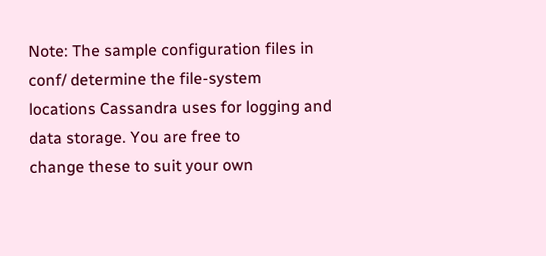Note: The sample configuration files in conf/ determine the file-system
locations Cassandra uses for logging and data storage. You are free to
change these to suit your own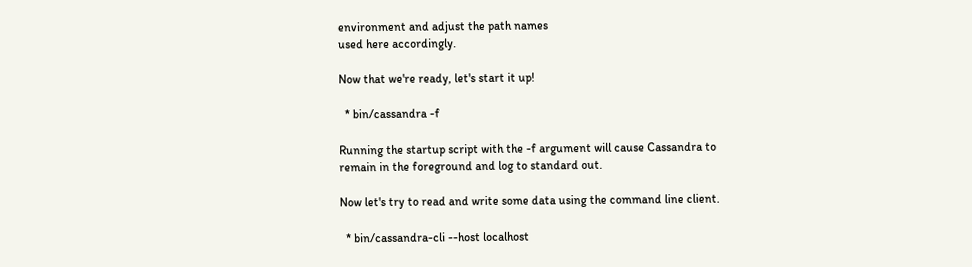environment and adjust the path names
used here accordingly.

Now that we're ready, let's start it up!

  * bin/cassandra -f

Running the startup script with the -f argument will cause Cassandra to
remain in the foreground and log to standard out.

Now let's try to read and write some data using the command line client.

  * bin/cassandra-cli --host localhost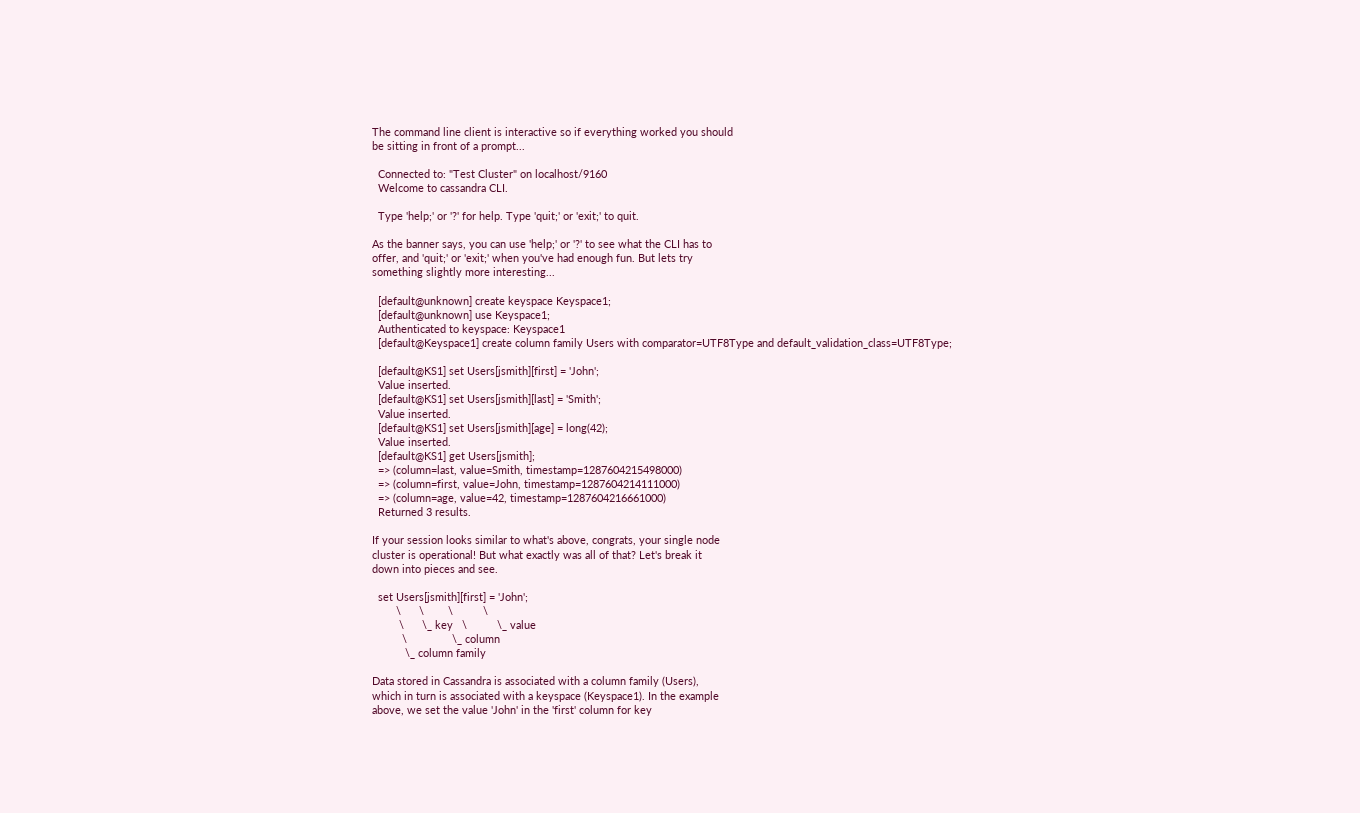The command line client is interactive so if everything worked you should
be sitting in front of a prompt...

  Connected to: "Test Cluster" on localhost/9160
  Welcome to cassandra CLI.

  Type 'help;' or '?' for help. Type 'quit;' or 'exit;' to quit.

As the banner says, you can use 'help;' or '?' to see what the CLI has to
offer, and 'quit;' or 'exit;' when you've had enough fun. But lets try
something slightly more interesting...

  [default@unknown] create keyspace Keyspace1;
  [default@unknown] use Keyspace1;
  Authenticated to keyspace: Keyspace1
  [default@Keyspace1] create column family Users with comparator=UTF8Type and default_validation_class=UTF8Type;

  [default@KS1] set Users[jsmith][first] = 'John';
  Value inserted.
  [default@KS1] set Users[jsmith][last] = 'Smith';
  Value inserted.
  [default@KS1] set Users[jsmith][age] = long(42);
  Value inserted.
  [default@KS1] get Users[jsmith];
  => (column=last, value=Smith, timestamp=1287604215498000)
  => (column=first, value=John, timestamp=1287604214111000)
  => (column=age, value=42, timestamp=1287604216661000)
  Returned 3 results.

If your session looks similar to what's above, congrats, your single node
cluster is operational! But what exactly was all of that? Let's break it
down into pieces and see.

  set Users[jsmith][first] = 'John';
        \      \        \          \
         \      \_ key   \          \_ value
          \               \_ column
           \_ column family

Data stored in Cassandra is associated with a column family (Users),
which in turn is associated with a keyspace (Keyspace1). In the example
above, we set the value 'John' in the 'first' column for key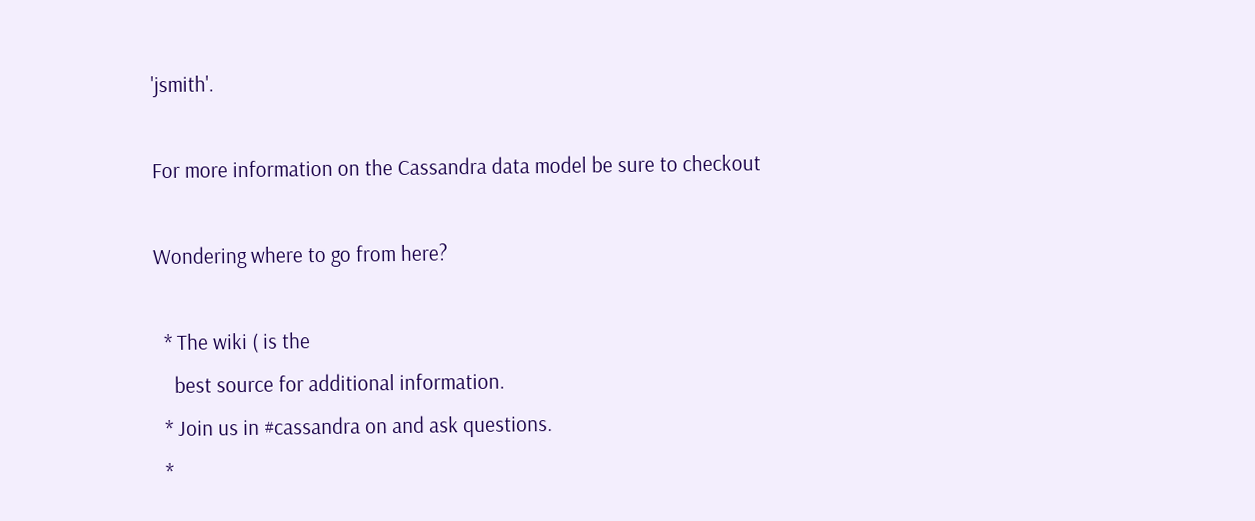'jsmith'.

For more information on the Cassandra data model be sure to checkout

Wondering where to go from here?

  * The wiki ( is the
    best source for additional information.
  * Join us in #cassandra on and ask questions.
  *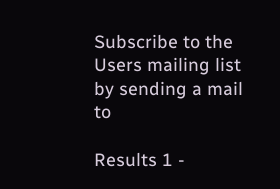Subscribe to the Users mailing list by sending a mail to

Results 1 -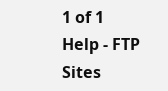1 of 1
Help - FTP Sites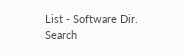List - Software Dir.
Search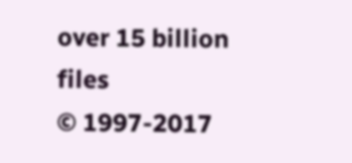over 15 billion files
© 1997-2017